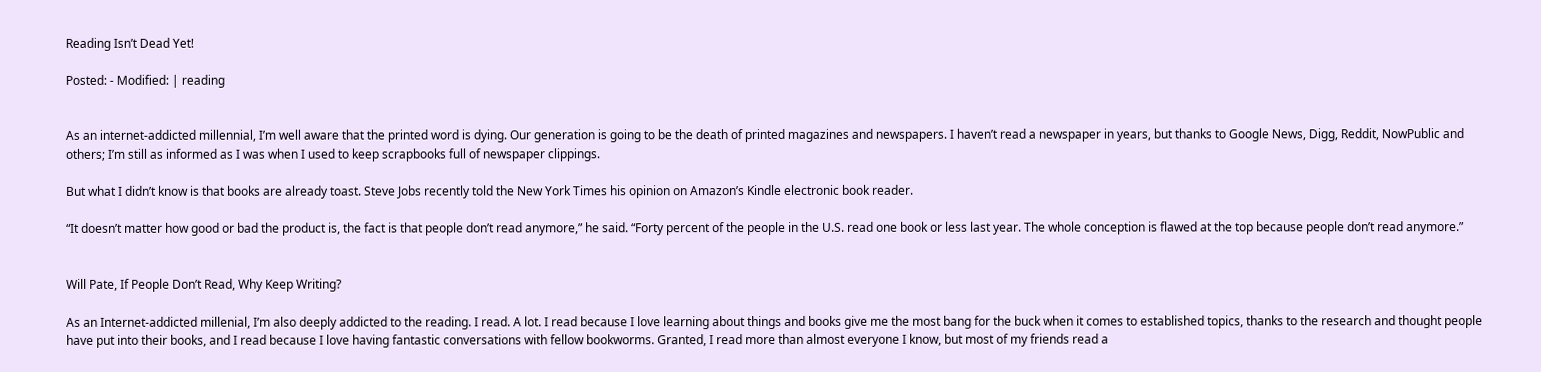Reading Isn’t Dead Yet!

Posted: - Modified: | reading


As an internet-addicted millennial, I’m well aware that the printed word is dying. Our generation is going to be the death of printed magazines and newspapers. I haven’t read a newspaper in years, but thanks to Google News, Digg, Reddit, NowPublic and others; I’m still as informed as I was when I used to keep scrapbooks full of newspaper clippings.

But what I didn’t know is that books are already toast. Steve Jobs recently told the New York Times his opinion on Amazon’s Kindle electronic book reader.

“It doesn’t matter how good or bad the product is, the fact is that people don’t read anymore,” he said. “Forty percent of the people in the U.S. read one book or less last year. The whole conception is flawed at the top because people don’t read anymore.”


Will Pate, If People Don’t Read, Why Keep Writing?

As an Internet-addicted millenial, I’m also deeply addicted to the reading. I read. A lot. I read because I love learning about things and books give me the most bang for the buck when it comes to established topics, thanks to the research and thought people have put into their books, and I read because I love having fantastic conversations with fellow bookworms. Granted, I read more than almost everyone I know, but most of my friends read a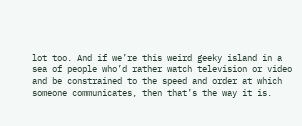lot too. And if we’re this weird geeky island in a sea of people who’d rather watch television or video and be constrained to the speed and order at which someone communicates, then that’s the way it is.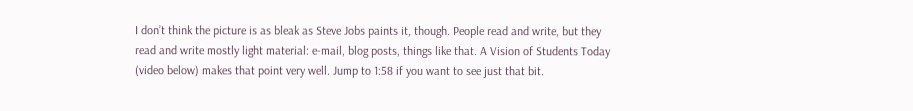I don’t think the picture is as bleak as Steve Jobs paints it, though. People read and write, but they read and write mostly light material: e-mail, blog posts, things like that. A Vision of Students Today (video below) makes that point very well. Jump to 1:58 if you want to see just that bit.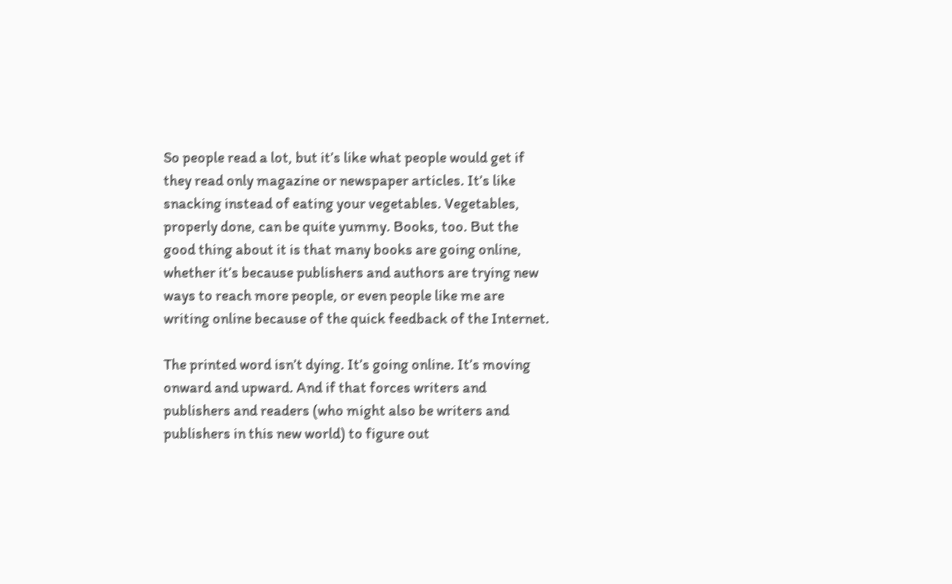So people read a lot, but it’s like what people would get if they read only magazine or newspaper articles. It’s like snacking instead of eating your vegetables. Vegetables, properly done, can be quite yummy. Books, too. But the good thing about it is that many books are going online, whether it’s because publishers and authors are trying new ways to reach more people, or even people like me are writing online because of the quick feedback of the Internet.

The printed word isn’t dying. It’s going online. It’s moving onward and upward. And if that forces writers and publishers and readers (who might also be writers and publishers in this new world) to figure out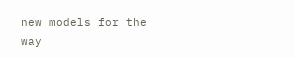new models for the way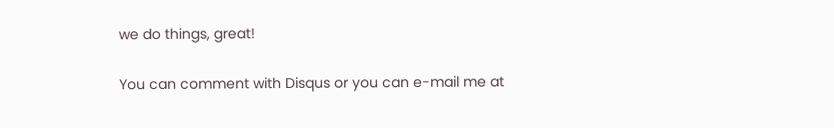we do things, great!

You can comment with Disqus or you can e-mail me at